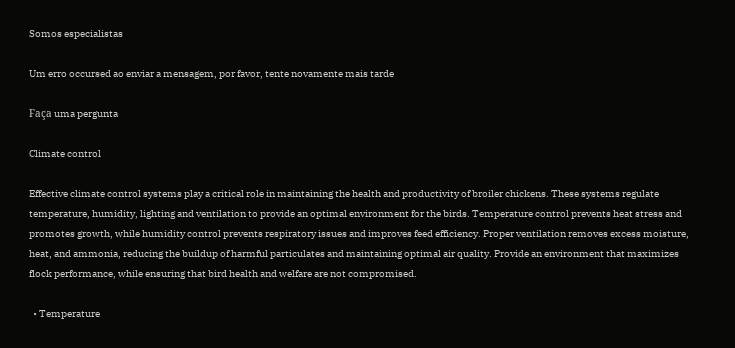Somos especialistas

Um erro occursed ao enviar a mensagem, por favor, tente novamente mais tarde

Faça uma pergunta

Climate control

Effective climate control systems play a critical role in maintaining the health and productivity of broiler chickens. These systems regulate temperature, humidity, lighting and ventilation to provide an optimal environment for the birds. Temperature control prevents heat stress and promotes growth, while humidity control prevents respiratory issues and improves feed efficiency. Proper ventilation removes excess moisture, heat, and ammonia, reducing the buildup of harmful particulates and maintaining optimal air quality. Provide an environment that maximizes flock performance, while ensuring that bird health and welfare are not compromised.

  • Temperature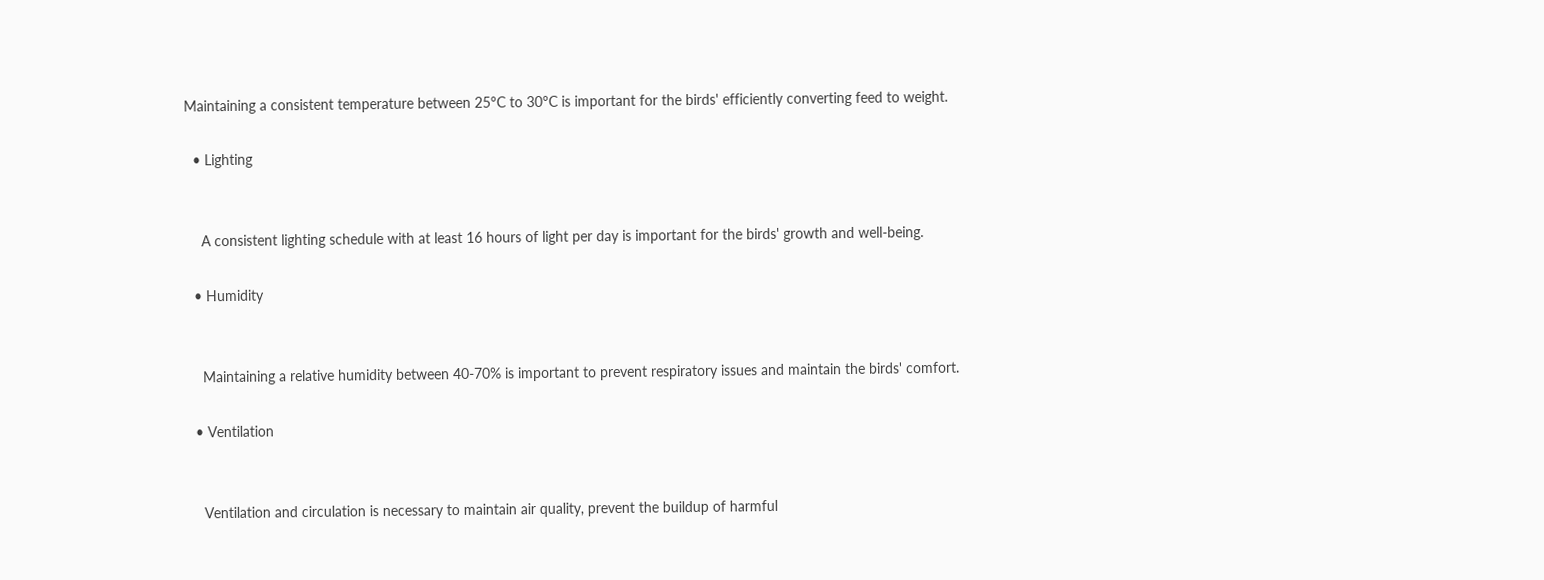Maintaining a consistent temperature between 25°C to 30°C is important for the birds' efficiently converting feed to weight.

  • Lighting


    A consistent lighting schedule with at least 16 hours of light per day is important for the birds' growth and well-being.

  • Humidity


    Maintaining a relative humidity between 40-70% is important to prevent respiratory issues and maintain the birds' comfort.

  • Ventilation


    Ventilation and circulation is necessary to maintain air quality, prevent the buildup of harmful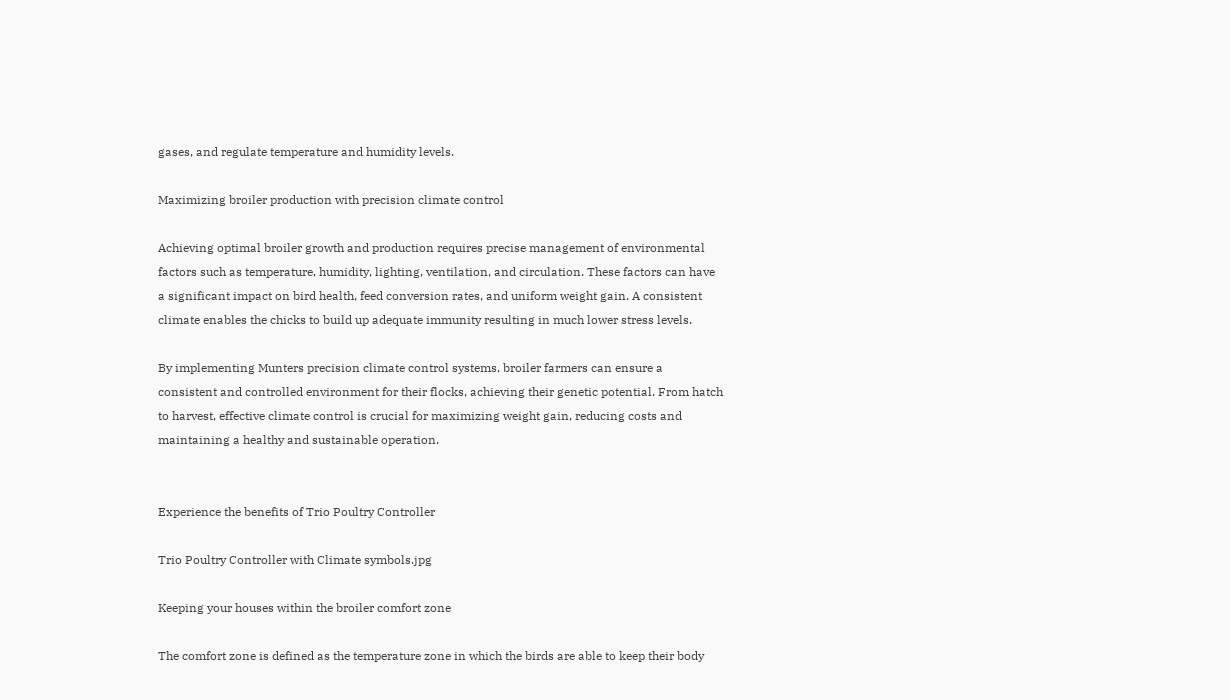gases, and regulate temperature and humidity levels.

Maximizing broiler production with precision climate control

Achieving optimal broiler growth and production requires precise management of environmental factors such as temperature, humidity, lighting, ventilation, and circulation. These factors can have a significant impact on bird health, feed conversion rates, and uniform weight gain. A consistent climate enables the chicks to build up adequate immunity resulting in much lower stress levels.

By implementing Munters precision climate control systems, broiler farmers can ensure a consistent and controlled environment for their flocks, achieving their genetic potential. From hatch to harvest, effective climate control is crucial for maximizing weight gain, reducing costs and maintaining a healthy and sustainable operation.


Experience the benefits of Trio Poultry Controller

Trio Poultry Controller with Climate symbols.jpg

Keeping your houses within the broiler comfort zone

The comfort zone is defined as the temperature zone in which the birds are able to keep their body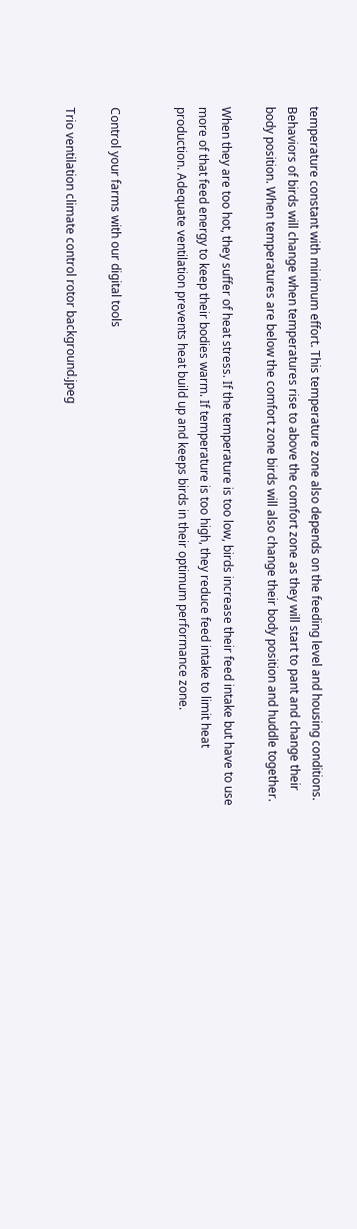temperature constant with minimum effort. This temperature zone also depends on the feeding level and housing conditions. Behaviors of birds will change when temperatures rise to above the comfort zone as they will start to pant and change their body position. When temperatures are below the comfort zone birds will also change their body position and huddle together.

When they are too hot, they suffer of heat stress. If the temperature is too low, birds increase their feed intake but have to use more of that feed energy to keep their bodies warm. If temperature is too high, they reduce feed intake to limit heat production. Adequate ventilation prevents heat build up and keeps birds in their optimum performance zone.


Control your farms with our digital tools

Trio ventilation climate control rotor background.jpeg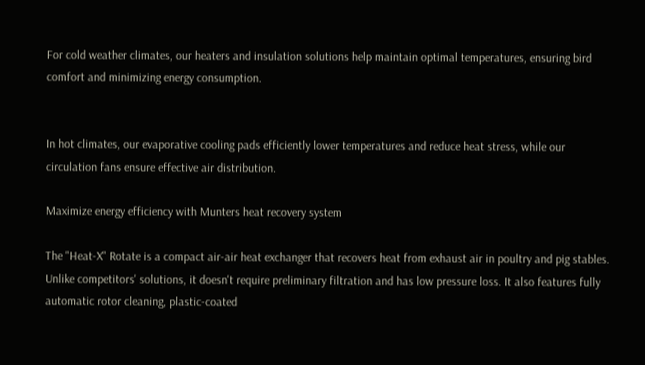For cold weather climates, our heaters and insulation solutions help maintain optimal temperatures, ensuring bird comfort and minimizing energy consumption.


In hot climates, our evaporative cooling pads efficiently lower temperatures and reduce heat stress, while our circulation fans ensure effective air distribution.

Maximize energy efficiency with Munters heat recovery system

The "Heat-X" Rotate is a compact air-air heat exchanger that recovers heat from exhaust air in poultry and pig stables. Unlike competitors' solutions, it doesn't require preliminary filtration and has low pressure loss. It also features fully automatic rotor cleaning, plastic-coated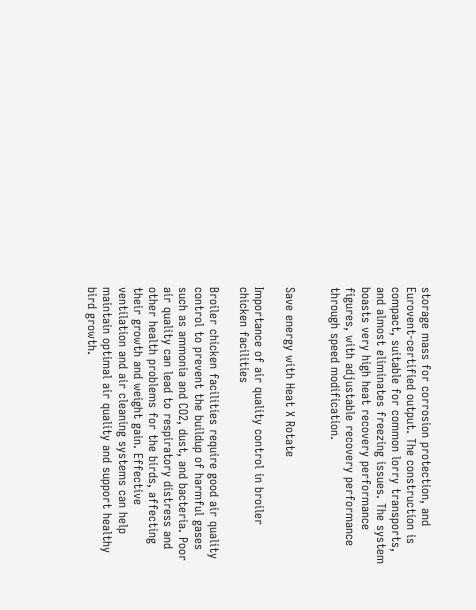storage mass for corrosion protection, and Eurovent-certified output. The construction is compact, suitable for common lorry transports, and almost eliminates freezing issues. The system boasts very high heat recovery performance figures, with adjustable recovery performance through speed modification.


Save energy with Heat X Rotate

Importance of air quality control in broiler chicken facilities

Broiler chicken facilities require good air quality control to prevent the buildup of harmful gases such as ammonia and CO2, dust, and bacteria. Poor air quality can lead to respiratory distress and other health problems for the birds, affecting their growth and weight gain. Effective ventilation and air cleaning systems can help maintain optimal air quality and support healthy bird growth.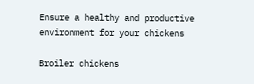Ensure a healthy and productive environment for your chickens

Broiler chickens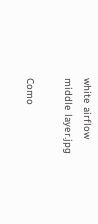white airflow middle layer.jpg

Como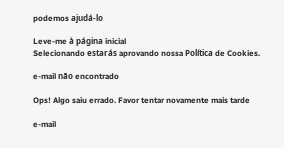podemos ajudá-lo

Leve-me à página inicial
Selecionando estarás aprovando nossa Política de Cookies.

e-mail não encontrado

Ops! Algo saiu errado. Favor tentar novamente mais tarde

e-mail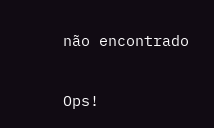não encontrado

Ops!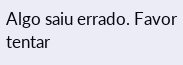Algo saiu errado. Favor tentar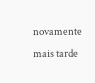novamente mais tarde